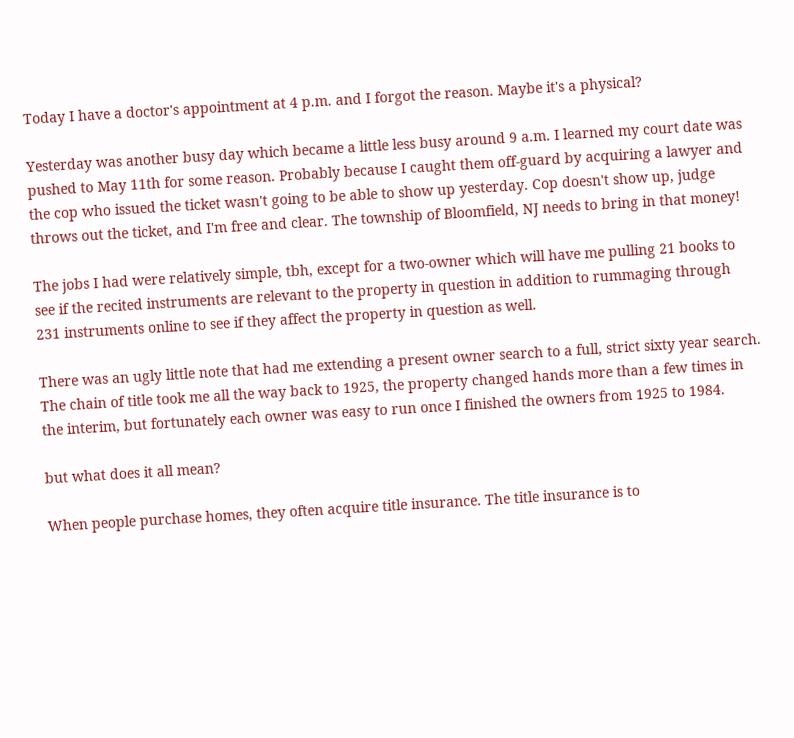Today I have a doctor's appointment at 4 p.m. and I forgot the reason. Maybe it's a physical?

Yesterday was another busy day which became a little less busy around 9 a.m. I learned my court date was pushed to May 11th for some reason. Probably because I caught them off-guard by acquiring a lawyer and the cop who issued the ticket wasn't going to be able to show up yesterday. Cop doesn't show up, judge throws out the ticket, and I'm free and clear. The township of Bloomfield, NJ needs to bring in that money!

The jobs I had were relatively simple, tbh, except for a two-owner which will have me pulling 21 books to see if the recited instruments are relevant to the property in question in addition to rummaging through 231 instruments online to see if they affect the property in question as well.

There was an ugly little note that had me extending a present owner search to a full, strict sixty year search. The chain of title took me all the way back to 1925, the property changed hands more than a few times in the interim, but fortunately each owner was easy to run once I finished the owners from 1925 to 1984.

but what does it all mean?

When people purchase homes, they often acquire title insurance. The title insurance is to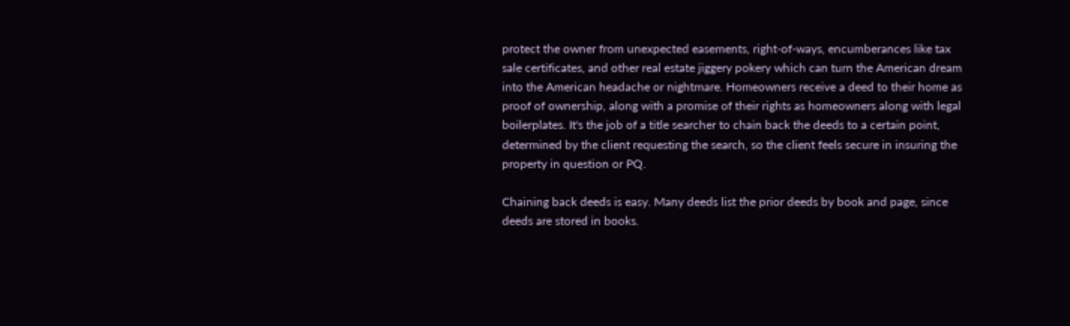protect the owner from unexpected easements, right-of-ways, encumberances like tax sale certificates, and other real estate jiggery pokery which can turn the American dream into the American headache or nightmare. Homeowners receive a deed to their home as proof of ownership, along with a promise of their rights as homeowners along with legal boilerplates. It's the job of a title searcher to chain back the deeds to a certain point, determined by the client requesting the search, so the client feels secure in insuring the property in question or PQ.

Chaining back deeds is easy. Many deeds list the prior deeds by book and page, since deeds are stored in books.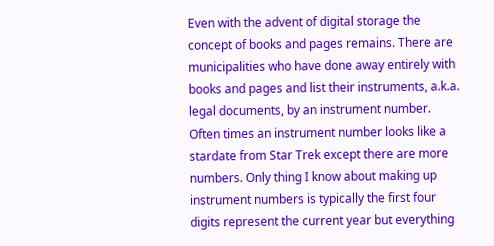Even with the advent of digital storage the concept of books and pages remains. There are municipalities who have done away entirely with books and pages and list their instruments, a.k.a. legal documents, by an instrument number. Often times an instrument number looks like a stardate from Star Trek except there are more numbers. Only thing I know about making up instrument numbers is typically the first four digits represent the current year but everything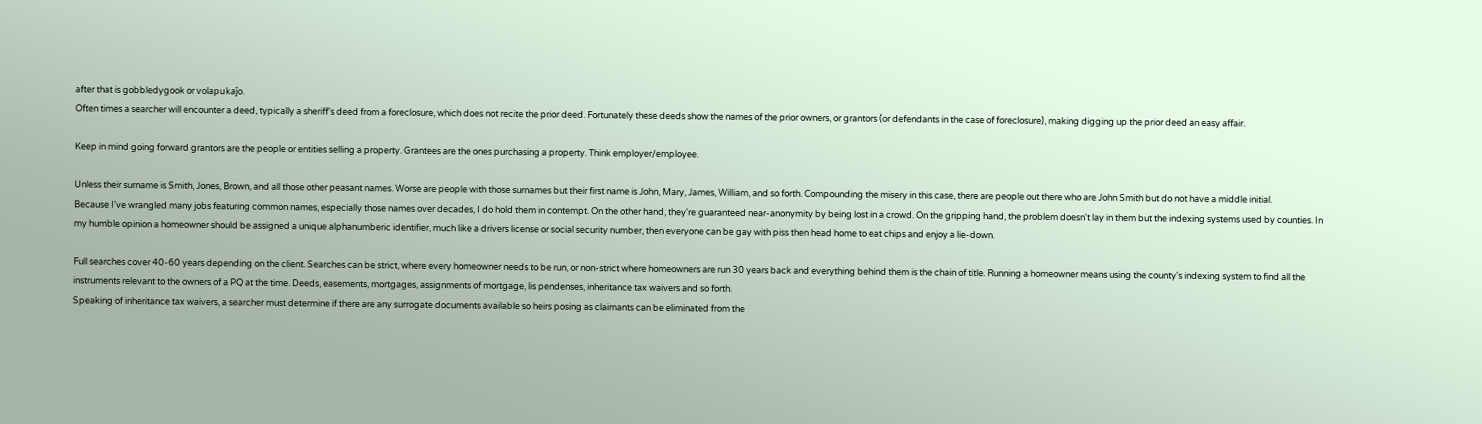after that is gobbledygook or volapukaĵo.
Often times a searcher will encounter a deed, typically a sheriff's deed from a foreclosure, which does not recite the prior deed. Fortunately these deeds show the names of the prior owners, or grantors (or defendants in the case of foreclosure), making digging up the prior deed an easy affair.

Keep in mind going forward grantors are the people or entities selling a property. Grantees are the ones purchasing a property. Think employer/employee.

Unless their surname is Smith, Jones, Brown, and all those other peasant names. Worse are people with those surnames but their first name is John, Mary, James, William, and so forth. Compounding the misery in this case, there are people out there who are John Smith but do not have a middle initial.
Because I've wrangled many jobs featuring common names, especially those names over decades, I do hold them in contempt. On the other hand, they're guaranteed near-anonymity by being lost in a crowd. On the gripping hand, the problem doesn't lay in them but the indexing systems used by counties. In my humble opinion a homeowner should be assigned a unique alphanumberic identifier, much like a drivers license or social security number, then everyone can be gay with piss then head home to eat chips and enjoy a lie-down.

Full searches cover 40-60 years depending on the client. Searches can be strict, where every homeowner needs to be run, or non-strict where homeowners are run 30 years back and everything behind them is the chain of title. Running a homeowner means using the county's indexing system to find all the instruments relevant to the owners of a PQ at the time. Deeds, easements, mortgages, assignments of mortgage, lis pendenses, inheritance tax waivers and so forth.
Speaking of inheritance tax waivers, a searcher must determine if there are any surrogate documents available so heirs posing as claimants can be eliminated from the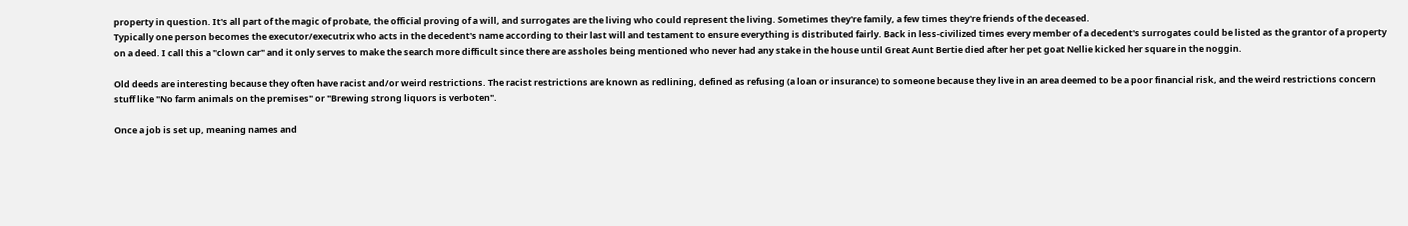property in question. It's all part of the magic of probate, the official proving of a will, and surrogates are the living who could represent the living. Sometimes they're family, a few times they're friends of the deceased.
Typically one person becomes the executor/executrix who acts in the decedent's name according to their last will and testament to ensure everything is distributed fairly. Back in less-civilized times every member of a decedent's surrogates could be listed as the grantor of a property on a deed. I call this a "clown car" and it only serves to make the search more difficult since there are assholes being mentioned who never had any stake in the house until Great Aunt Bertie died after her pet goat Nellie kicked her square in the noggin.

Old deeds are interesting because they often have racist and/or weird restrictions. The racist restrictions are known as redlining, defined as refusing (a loan or insurance) to someone because they live in an area deemed to be a poor financial risk, and the weird restrictions concern stuff like "No farm animals on the premises" or "Brewing strong liquors is verboten".

Once a job is set up, meaning names and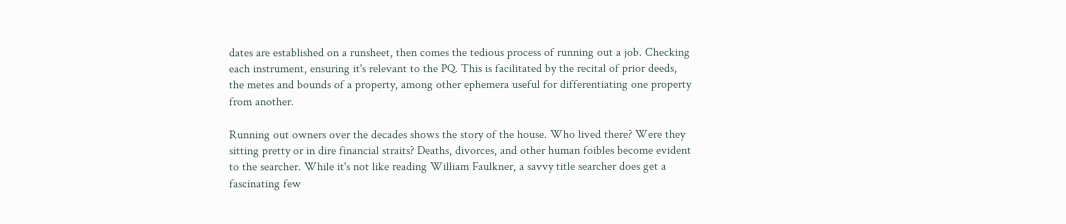dates are established on a runsheet, then comes the tedious process of running out a job. Checking each instrument, ensuring it's relevant to the PQ. This is facilitated by the recital of prior deeds, the metes and bounds of a property, among other ephemera useful for differentiating one property from another.

Running out owners over the decades shows the story of the house. Who lived there? Were they sitting pretty or in dire financial straits? Deaths, divorces, and other human foibles become evident to the searcher. While it's not like reading William Faulkner, a savvy title searcher does get a fascinating few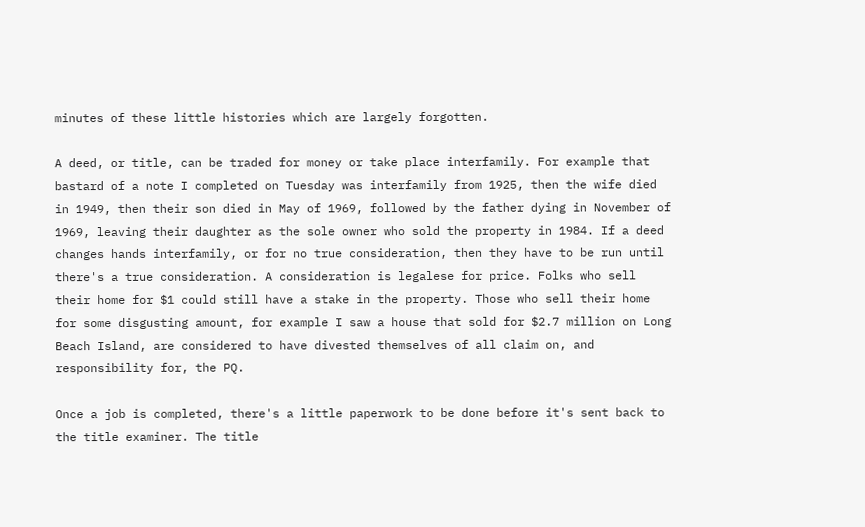minutes of these little histories which are largely forgotten.

A deed, or title, can be traded for money or take place interfamily. For example that bastard of a note I completed on Tuesday was interfamily from 1925, then the wife died in 1949, then their son died in May of 1969, followed by the father dying in November of 1969, leaving their daughter as the sole owner who sold the property in 1984. If a deed changes hands interfamily, or for no true consideration, then they have to be run until there's a true consideration. A consideration is legalese for price. Folks who sell their home for $1 could still have a stake in the property. Those who sell their home for some disgusting amount, for example I saw a house that sold for $2.7 million on Long Beach Island, are considered to have divested themselves of all claim on, and responsibility for, the PQ.

Once a job is completed, there's a little paperwork to be done before it's sent back to the title examiner. The title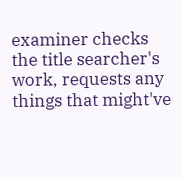examiner checks the title searcher's work, requests any things that might've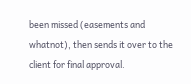been missed (easements and whatnot), then sends it over to the client for final approval.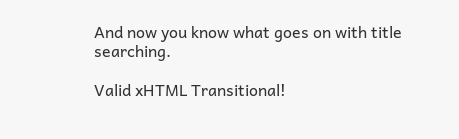And now you know what goes on with title searching.

Valid xHTML Transitional!